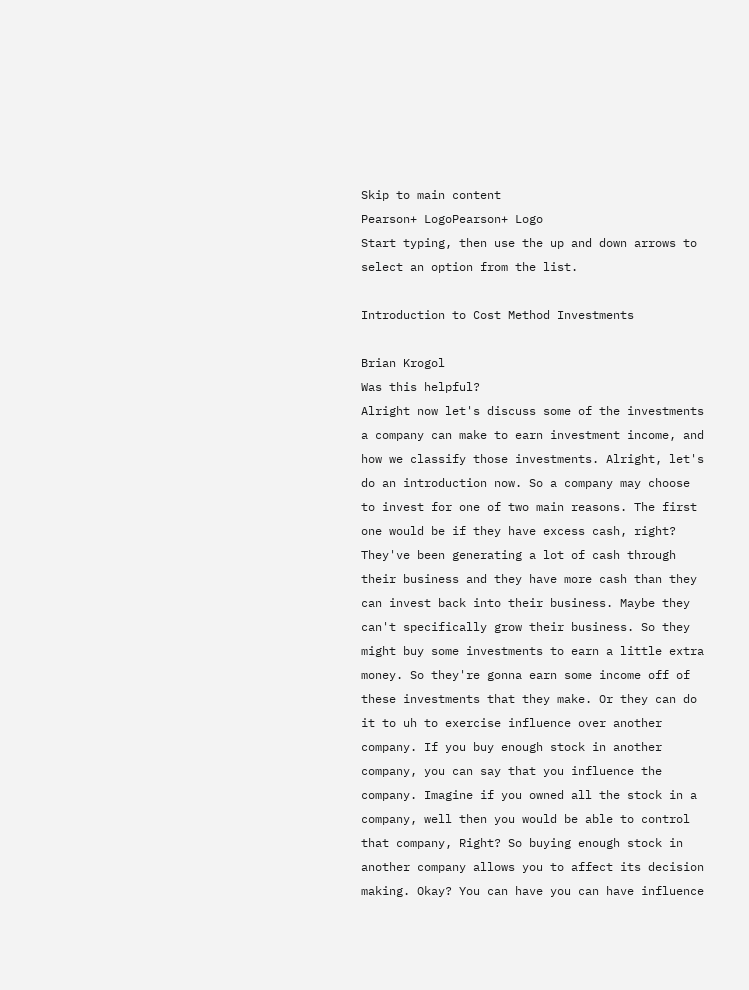Skip to main content
Pearson+ LogoPearson+ Logo
Start typing, then use the up and down arrows to select an option from the list.

Introduction to Cost Method Investments

Brian Krogol
Was this helpful?
Alright now let's discuss some of the investments a company can make to earn investment income, and how we classify those investments. Alright, let's do an introduction now. So a company may choose to invest for one of two main reasons. The first one would be if they have excess cash, right? They've been generating a lot of cash through their business and they have more cash than they can invest back into their business. Maybe they can't specifically grow their business. So they might buy some investments to earn a little extra money. So they're gonna earn some income off of these investments that they make. Or they can do it to uh to exercise influence over another company. If you buy enough stock in another company, you can say that you influence the company. Imagine if you owned all the stock in a company, well then you would be able to control that company, Right? So buying enough stock in another company allows you to affect its decision making. Okay? You can have you can have influence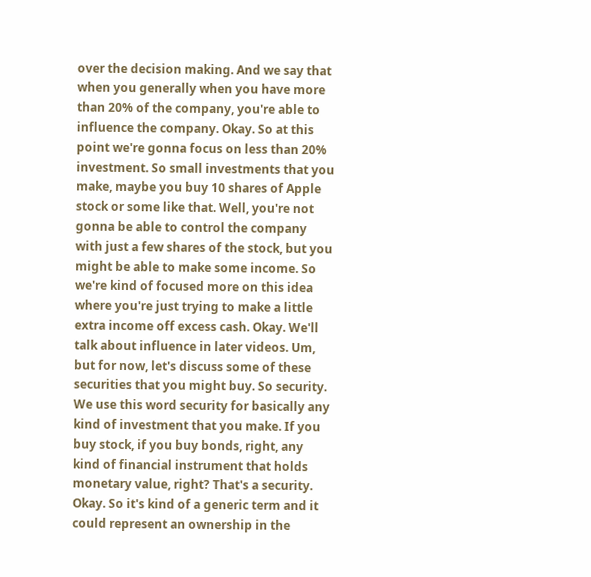over the decision making. And we say that when you generally when you have more than 20% of the company, you're able to influence the company. Okay. So at this point we're gonna focus on less than 20% investment. So small investments that you make, maybe you buy 10 shares of Apple stock or some like that. Well, you're not gonna be able to control the company with just a few shares of the stock, but you might be able to make some income. So we're kind of focused more on this idea where you're just trying to make a little extra income off excess cash. Okay. We'll talk about influence in later videos. Um, but for now, let's discuss some of these securities that you might buy. So security. We use this word security for basically any kind of investment that you make. If you buy stock, if you buy bonds, right, any kind of financial instrument that holds monetary value, right? That's a security. Okay. So it's kind of a generic term and it could represent an ownership in the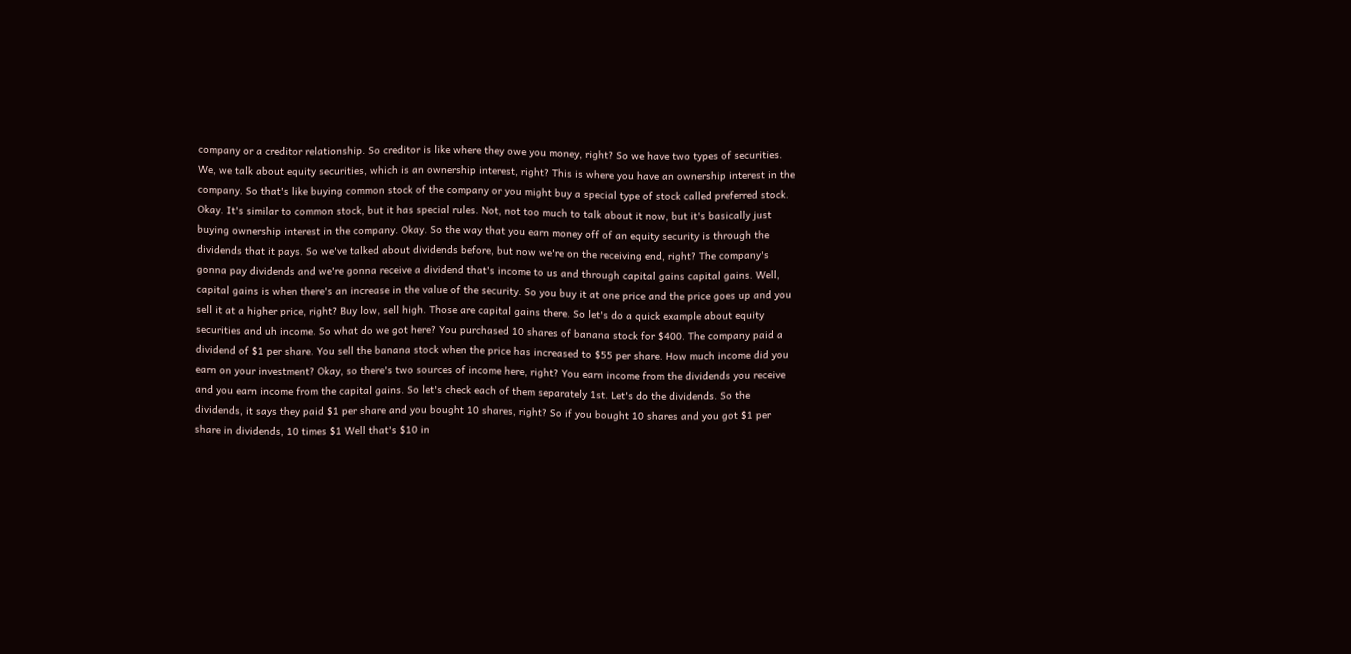company or a creditor relationship. So creditor is like where they owe you money, right? So we have two types of securities. We, we talk about equity securities, which is an ownership interest, right? This is where you have an ownership interest in the company. So that's like buying common stock of the company or you might buy a special type of stock called preferred stock. Okay. It's similar to common stock, but it has special rules. Not, not too much to talk about it now, but it's basically just buying ownership interest in the company. Okay. So the way that you earn money off of an equity security is through the dividends that it pays. So we've talked about dividends before, but now we're on the receiving end, right? The company's gonna pay dividends and we're gonna receive a dividend that's income to us and through capital gains capital gains. Well, capital gains is when there's an increase in the value of the security. So you buy it at one price and the price goes up and you sell it at a higher price, right? Buy low, sell high. Those are capital gains there. So let's do a quick example about equity securities and uh income. So what do we got here? You purchased 10 shares of banana stock for $400. The company paid a dividend of $1 per share. You sell the banana stock when the price has increased to $55 per share. How much income did you earn on your investment? Okay, so there's two sources of income here, right? You earn income from the dividends you receive and you earn income from the capital gains. So let's check each of them separately 1st. Let's do the dividends. So the dividends, it says they paid $1 per share and you bought 10 shares, right? So if you bought 10 shares and you got $1 per share in dividends, 10 times $1 Well that's $10 in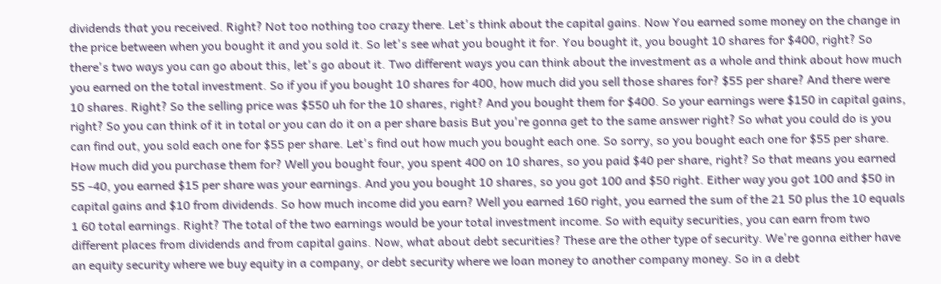dividends that you received. Right? Not too nothing too crazy there. Let's think about the capital gains. Now You earned some money on the change in the price between when you bought it and you sold it. So let's see what you bought it for. You bought it, you bought 10 shares for $400, right? So there's two ways you can go about this, let's go about it. Two different ways you can think about the investment as a whole and think about how much you earned on the total investment. So if you if you bought 10 shares for 400, how much did you sell those shares for? $55 per share? And there were 10 shares. Right? So the selling price was $550 uh for the 10 shares, right? And you bought them for $400. So your earnings were $150 in capital gains, right? So you can think of it in total or you can do it on a per share basis But you're gonna get to the same answer right? So what you could do is you can find out, you sold each one for $55 per share. Let's find out how much you bought each one. So sorry, so you bought each one for $55 per share. How much did you purchase them for? Well you bought four, you spent 400 on 10 shares, so you paid $40 per share, right? So that means you earned 55 -40, you earned $15 per share was your earnings. And you you bought 10 shares, so you got 100 and $50 right. Either way you got 100 and $50 in capital gains and $10 from dividends. So how much income did you earn? Well you earned 160 right, you earned the sum of the 21 50 plus the 10 equals 1 60 total earnings. Right? The total of the two earnings would be your total investment income. So with equity securities, you can earn from two different places from dividends and from capital gains. Now, what about debt securities? These are the other type of security. We're gonna either have an equity security where we buy equity in a company, or debt security where we loan money to another company money. So in a debt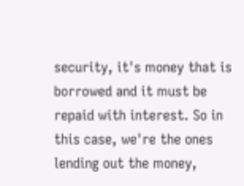security, it's money that is borrowed and it must be repaid with interest. So in this case, we're the ones lending out the money,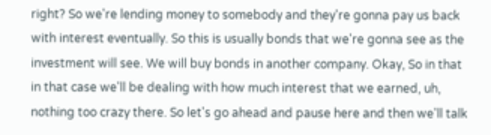right? So we're lending money to somebody and they're gonna pay us back with interest eventually. So this is usually bonds that we're gonna see as the investment will see. We will buy bonds in another company. Okay, So in that in that case we'll be dealing with how much interest that we earned, uh, nothing too crazy there. So let's go ahead and pause here and then we'll talk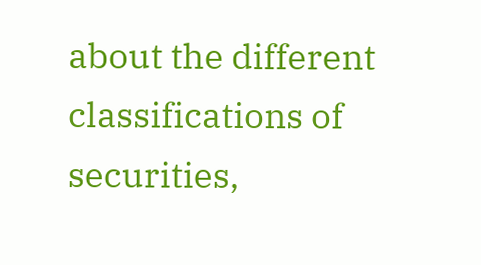about the different classifications of securities,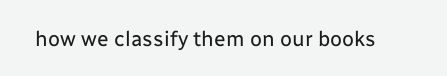how we classify them on our books